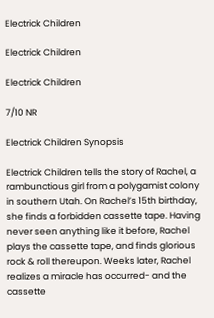Electrick Children

Electrick Children

Electrick Children

7/10 NR

Electrick Children Synopsis

Electrick Children tells the story of Rachel, a rambunctious girl from a polygamist colony in southern Utah. On Rachel’s 15th birthday, she finds a forbidden cassette tape. Having never seen anything like it before, Rachel plays the cassette tape, and finds glorious rock & roll thereupon. Weeks later, Rachel realizes a miracle has occurred- and the cassette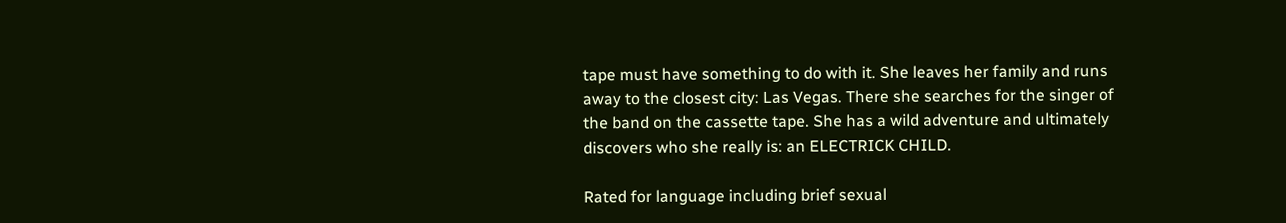tape must have something to do with it. She leaves her family and runs away to the closest city: Las Vegas. There she searches for the singer of the band on the cassette tape. She has a wild adventure and ultimately discovers who she really is: an ELECTRICK CHILD.

Rated for language including brief sexual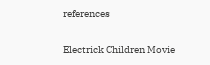references

Electrick Children Movie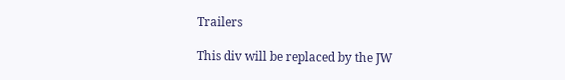Trailers

This div will be replaced by the JW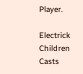Player.

Electrick Children Casts